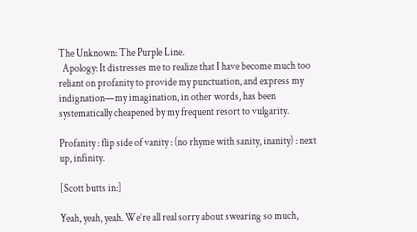The Unknown: The Purple Line.
  Apology: It distresses me to realize that I have become much too reliant on profanity to provide my punctuation, and express my indignation—my imagination, in other words, has been systematically cheapened by my frequent resort to vulgarity.

Profanity : flip side of vanity : (no rhyme with sanity, inanity) : next up, infinity.

[Scott butts in:]

Yeah, yeah, yeah. We’re all real sorry about swearing so much,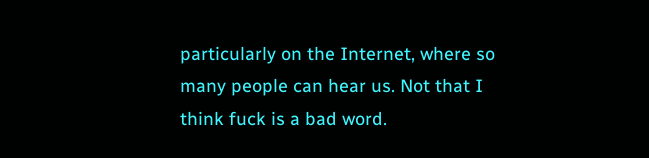particularly on the Internet, where so many people can hear us. Not that I think fuck is a bad word.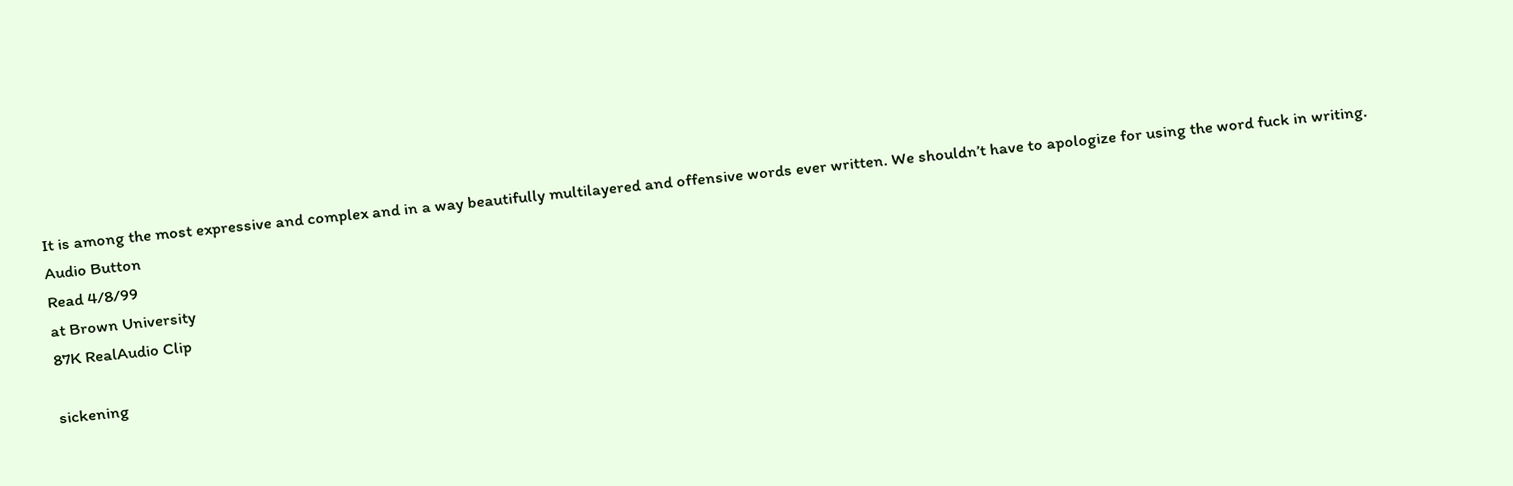It is among the most expressive and complex and in a way beautifully multilayered and offensive words ever written. We shouldn’t have to apologize for using the word fuck in writing.
Audio Button
Read 4/8/99
at Brown University
87K RealAudio Clip

sickening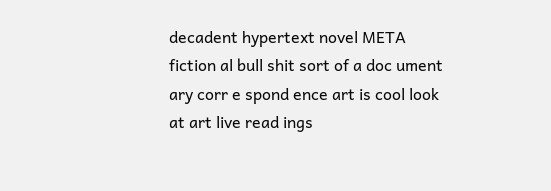decadent hypertext novel META fiction al bull shit sort of a doc ument ary corr e spond ence art is cool look at art live read ings